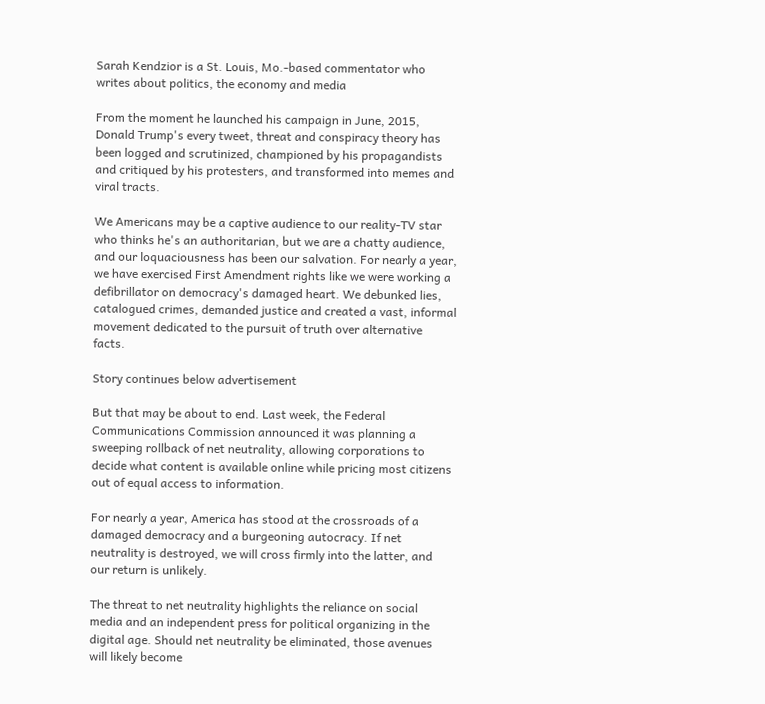Sarah Kendzior is a St. Louis, Mo.-based commentator who writes about politics, the economy and media

From the moment he launched his campaign in June, 2015, Donald Trump's every tweet, threat and conspiracy theory has been logged and scrutinized, championed by his propagandists and critiqued by his protesters, and transformed into memes and viral tracts.

We Americans may be a captive audience to our reality-TV star who thinks he's an authoritarian, but we are a chatty audience, and our loquaciousness has been our salvation. For nearly a year, we have exercised First Amendment rights like we were working a defibrillator on democracy's damaged heart. We debunked lies, catalogued crimes, demanded justice and created a vast, informal movement dedicated to the pursuit of truth over alternative facts.

Story continues below advertisement

But that may be about to end. Last week, the Federal Communications Commission announced it was planning a sweeping rollback of net neutrality, allowing corporations to decide what content is available online while pricing most citizens out of equal access to information.

For nearly a year, America has stood at the crossroads of a damaged democracy and a burgeoning autocracy. If net neutrality is destroyed, we will cross firmly into the latter, and our return is unlikely.

The threat to net neutrality highlights the reliance on social media and an independent press for political organizing in the digital age. Should net neutrality be eliminated, those avenues will likely become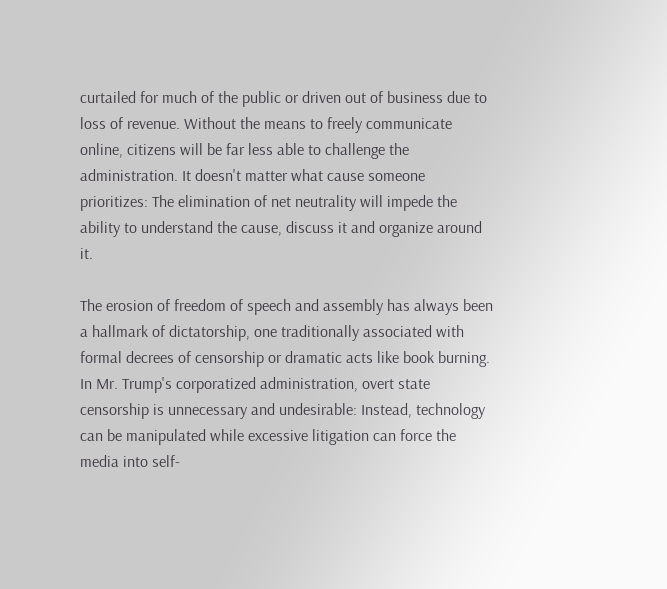curtailed for much of the public or driven out of business due to loss of revenue. Without the means to freely communicate online, citizens will be far less able to challenge the administration. It doesn't matter what cause someone prioritizes: The elimination of net neutrality will impede the ability to understand the cause, discuss it and organize around it.

The erosion of freedom of speech and assembly has always been a hallmark of dictatorship, one traditionally associated with formal decrees of censorship or dramatic acts like book burning. In Mr. Trump's corporatized administration, overt state censorship is unnecessary and undesirable: Instead, technology can be manipulated while excessive litigation can force the media into self-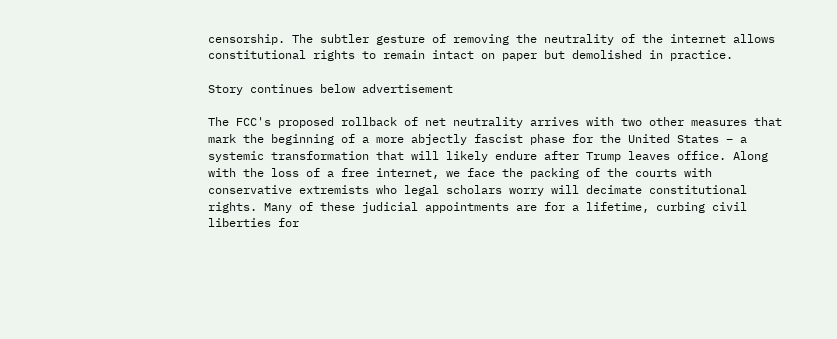censorship. The subtler gesture of removing the neutrality of the internet allows constitutional rights to remain intact on paper but demolished in practice.

Story continues below advertisement

The FCC's proposed rollback of net neutrality arrives with two other measures that mark the beginning of a more abjectly fascist phase for the United States – a systemic transformation that will likely endure after Trump leaves office. Along with the loss of a free internet, we face the packing of the courts with conservative extremists who legal scholars worry will decimate constitutional rights. Many of these judicial appointments are for a lifetime, curbing civil liberties for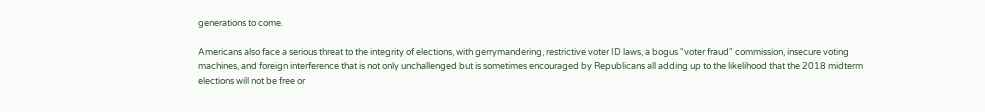generations to come.

Americans also face a serious threat to the integrity of elections, with gerrymandering, restrictive voter ID laws, a bogus "voter fraud" commission, insecure voting machines, and foreign interference that is not only unchallenged but is sometimes encouraged by Republicans all adding up to the likelihood that the 2018 midterm elections will not be free or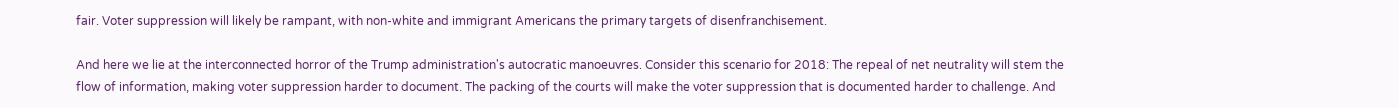fair. Voter suppression will likely be rampant, with non-white and immigrant Americans the primary targets of disenfranchisement.

And here we lie at the interconnected horror of the Trump administration's autocratic manoeuvres. Consider this scenario for 2018: The repeal of net neutrality will stem the flow of information, making voter suppression harder to document. The packing of the courts will make the voter suppression that is documented harder to challenge. And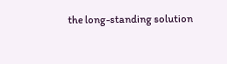the long-standing solution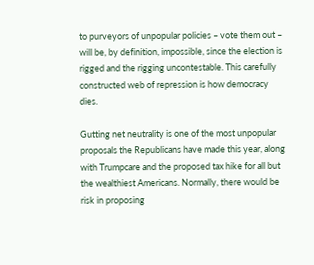to purveyors of unpopular policies – vote them out – will be, by definition, impossible, since the election is rigged and the rigging uncontestable. This carefully constructed web of repression is how democracy dies.

Gutting net neutrality is one of the most unpopular proposals the Republicans have made this year, along with Trumpcare and the proposed tax hike for all but the wealthiest Americans. Normally, there would be risk in proposing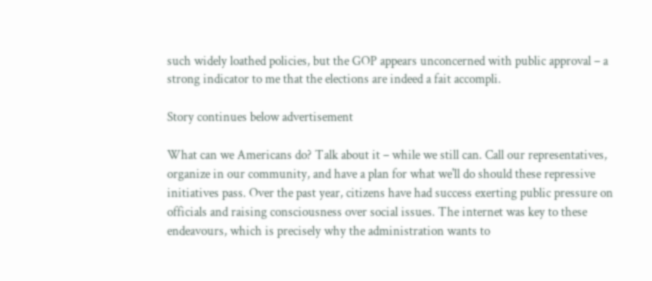such widely loathed policies, but the GOP appears unconcerned with public approval – a strong indicator to me that the elections are indeed a fait accompli.

Story continues below advertisement

What can we Americans do? Talk about it – while we still can. Call our representatives, organize in our community, and have a plan for what we'll do should these repressive initiatives pass. Over the past year, citizens have had success exerting public pressure on officials and raising consciousness over social issues. The internet was key to these endeavours, which is precisely why the administration wants to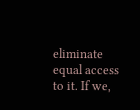eliminate equal access to it. If we,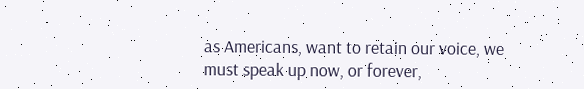as Americans, want to retain our voice, we must speak up now, or forever,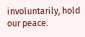involuntarily, hold our peace.